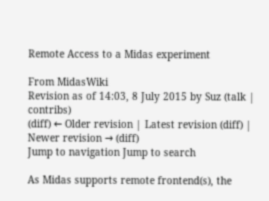Remote Access to a Midas experiment

From MidasWiki
Revision as of 14:03, 8 July 2015 by Suz (talk | contribs)
(diff) ← Older revision | Latest revision (diff) | Newer revision → (diff)
Jump to navigation Jump to search

As Midas supports remote frontend(s), the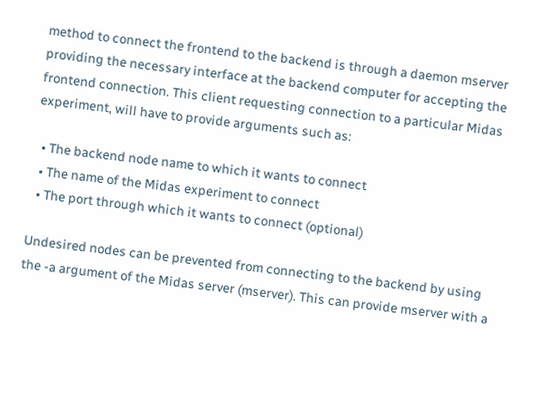method to connect the frontend to the backend is through a daemon mserver providing the necessary interface at the backend computer for accepting the frontend connection. This client requesting connection to a particular Midas experiment, will have to provide arguments such as:

  • The backend node name to which it wants to connect
  • The name of the Midas experiment to connect
  • The port through which it wants to connect (optional)

Undesired nodes can be prevented from connecting to the backend by using the -a argument of the Midas server (mserver). This can provide mserver with a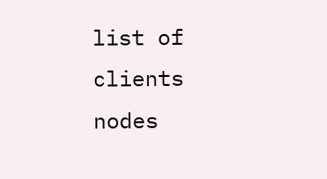list of clients nodes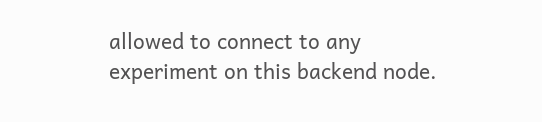allowed to connect to any experiment on this backend node.